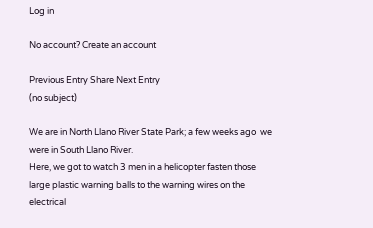Log in

No account? Create an account

Previous Entry Share Next Entry
(no subject)

We are in North Llano River State Park; a few weeks ago  we were in South Llano River.
Here, we got to watch 3 men in a helicopter fasten those large plastic warning balls to the warning wires on the electrical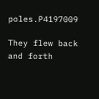poles.P4197009

They flew back and forth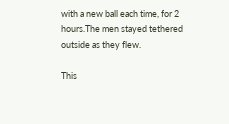with a new ball each time, for 2 hours.The men stayed tethered outside as they flew.

This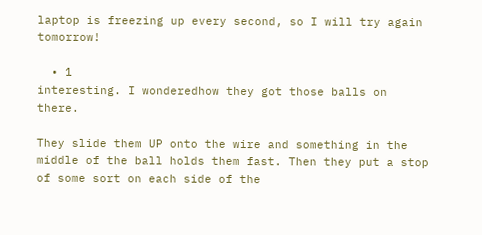laptop is freezing up every second, so I will try again tomorrow!

  • 1
interesting. I wonderedhow they got those balls on there.

They slide them UP onto the wire and something in the middle of the ball holds them fast. Then they put a stop of some sort on each side of the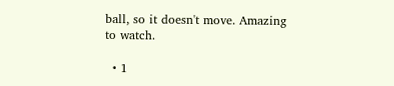ball, so it doesn't move. Amazing to watch.

  • 1